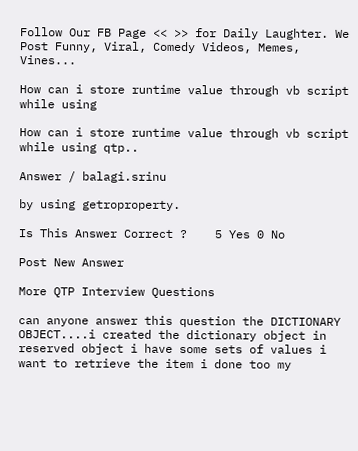Follow Our FB Page << >> for Daily Laughter. We Post Funny, Viral, Comedy Videos, Memes, Vines...

How can i store runtime value through vb script while using

How can i store runtime value through vb script while using qtp..

Answer / balagi.srinu

by using getroproperty.

Is This Answer Correct ?    5 Yes 0 No

Post New Answer

More QTP Interview Questions

can anyone answer this question the DICTIONARY OBJECT....i created the dictionary object in reserved object i have some sets of values i want to retrieve the item i done too my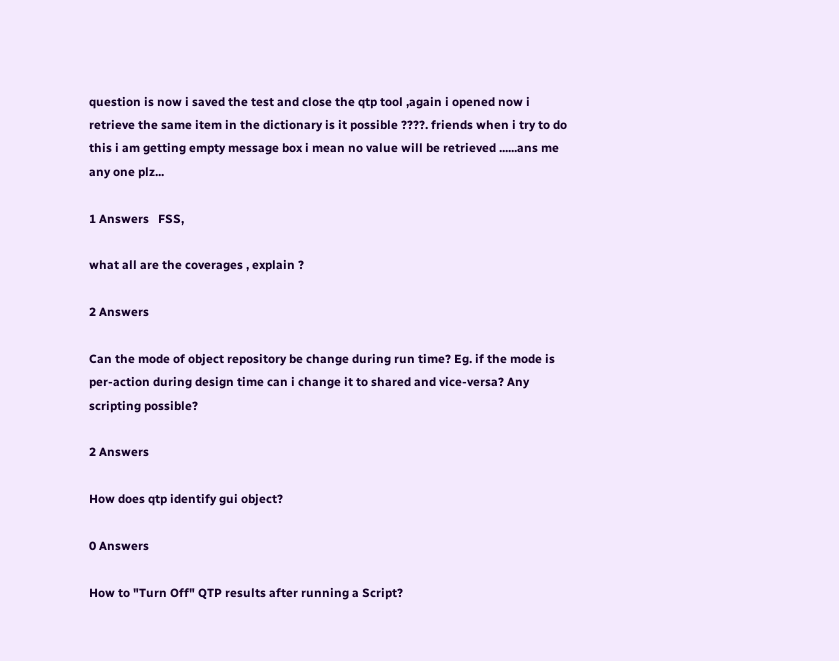question is now i saved the test and close the qtp tool ,again i opened now i retrieve the same item in the dictionary is it possible ????. friends when i try to do this i am getting empty message box i mean no value will be retrieved ......ans me any one plz...

1 Answers   FSS,

what all are the coverages , explain ?

2 Answers

Can the mode of object repository be change during run time? Eg. if the mode is per-action during design time can i change it to shared and vice-versa? Any scripting possible?

2 Answers

How does qtp identify gui object?

0 Answers

How to "Turn Off" QTP results after running a Script?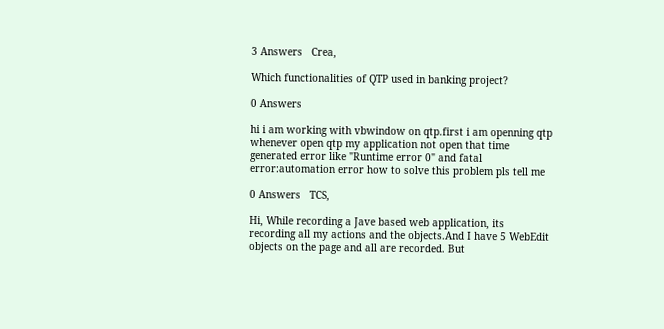3 Answers   Crea,

Which functionalities of QTP used in banking project?

0 Answers

hi i am working with vbwindow on qtp.first i am openning qtp whenever open qtp my application not open that time generated error like "Runtime error 0" and fatal error:automation error how to solve this problem pls tell me

0 Answers   TCS,

Hi, While recording a Jave based web application, its recording all my actions and the objects.And I have 5 WebEdit objects on the page and all are recorded. But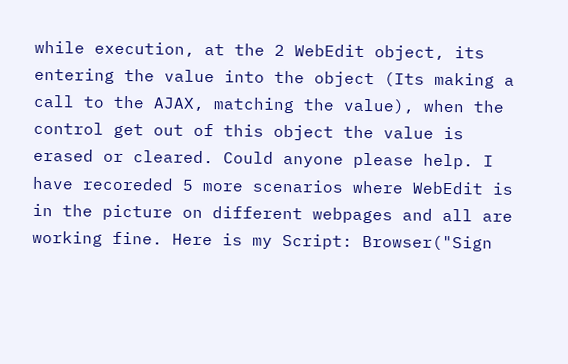while execution, at the 2 WebEdit object, its entering the value into the object (Its making a call to the AJAX, matching the value), when the control get out of this object the value is erased or cleared. Could anyone please help. I have recoreded 5 more scenarios where WebEdit is in the picture on different webpages and all are working fine. Here is my Script: Browser("Sign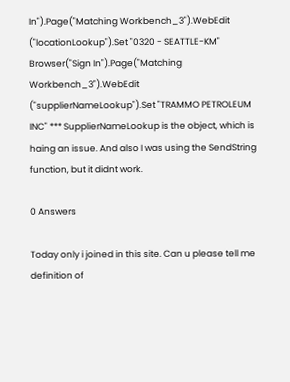In").Page("Matching Workbench_3").WebEdit ("locationLookup").Set "0320 - SEATTLE-KM" Browser("Sign In").Page("Matching Workbench_3").WebEdit ("supplierNameLookup").Set "TRAMMO PETROLEUM INC" *** SupplierNameLookup is the object, which is haing an issue. And also I was using the SendString function, but it didnt work.

0 Answers

Today only i joined in this site. Can u please tell me definition of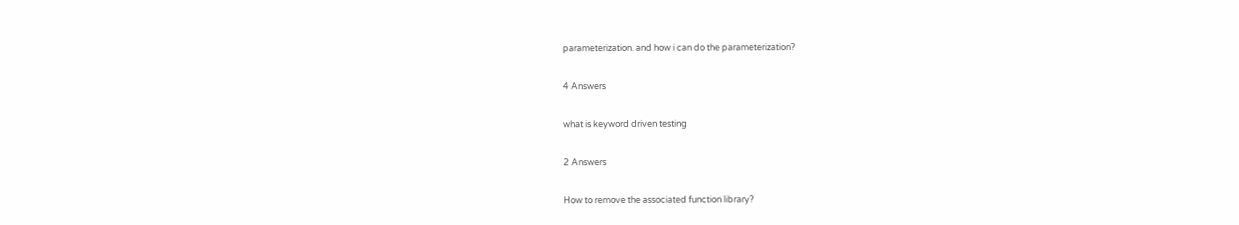parameterization. and how i can do the parameterization?

4 Answers

what is keyword driven testing

2 Answers

How to remove the associated function library?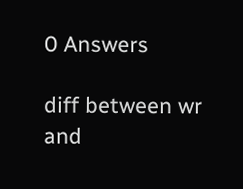0 Answers

diff between wr and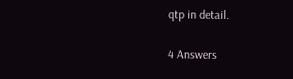qtp in detail.

4 Answers